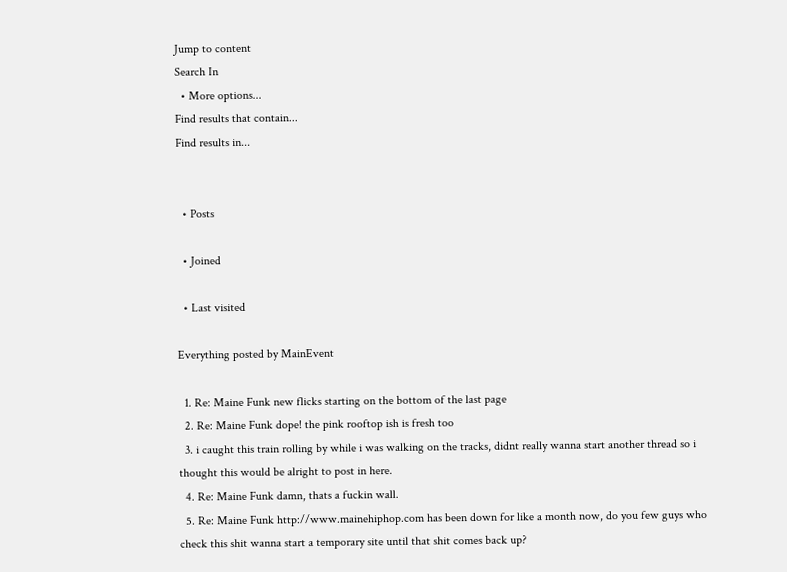Jump to content
Search In
  • More options...
Find results that contain...
Find results in...


  • Posts

  • Joined

  • Last visited

Everything posted by MainEvent

  1. Re: Maine Funk new flicks starting on the bottom of the last page
  2. Re: Maine Funk dope! the pink rooftop ish is fresh too
  3. i caught this train rolling by while i was walking on the tracks, didnt really wanna start another thread so i thought this would be alright to post in here.
  4. Re: Maine Funk damn, thats a fuckin wall.
  5. Re: Maine Funk http://www.mainehiphop.com has been down for like a month now, do you few guys who check this shit wanna start a temporary site until that shit comes back up?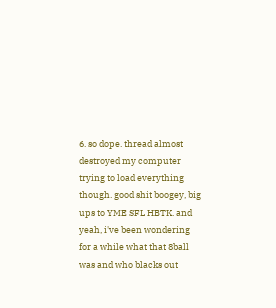6. so dope. thread almost destroyed my computer trying to load everything though. good shit boogey, big ups to YME SFL HBTK. and yeah, i've been wondering for a while what that 8ball was and who blacks out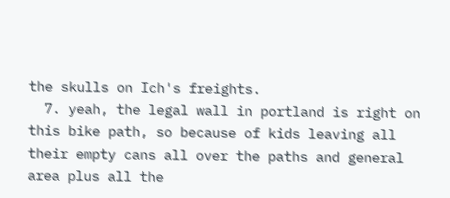the skulls on Ich's freights.
  7. yeah, the legal wall in portland is right on this bike path, so because of kids leaving all their empty cans all over the paths and general area plus all the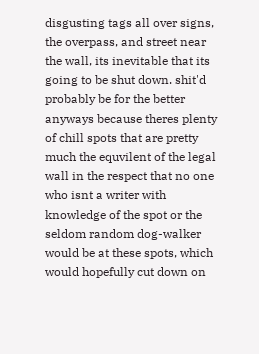disgusting tags all over signs, the overpass, and street near the wall, its inevitable that its going to be shut down. shit'd probably be for the better anyways because theres plenty of chill spots that are pretty much the equvilent of the legal wall in the respect that no one who isnt a writer with knowledge of the spot or the seldom random dog-walker would be at these spots, which would hopefully cut down on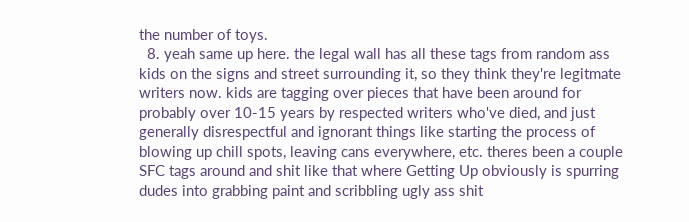the number of toys.
  8. yeah same up here. the legal wall has all these tags from random ass kids on the signs and street surrounding it, so they think they're legitmate writers now. kids are tagging over pieces that have been around for probably over 10-15 years by respected writers who've died, and just generally disrespectful and ignorant things like starting the process of blowing up chill spots, leaving cans everywhere, etc. theres been a couple SFC tags around and shit like that where Getting Up obviously is spurring dudes into grabbing paint and scribbling ugly ass shit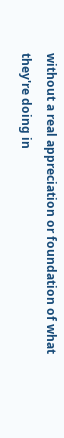without a real appreciation or foundation of what they're doing in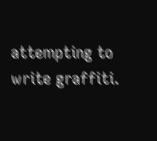attempting to write graffiti.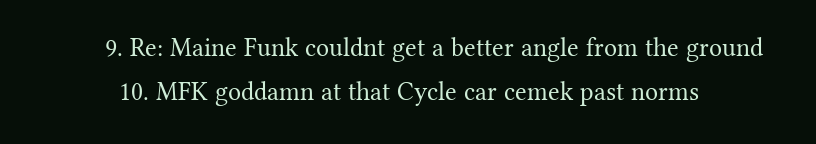9. Re: Maine Funk couldnt get a better angle from the ground
  10. MFK goddamn at that Cycle car cemek past norms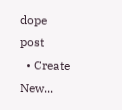dope post
  • Create New...